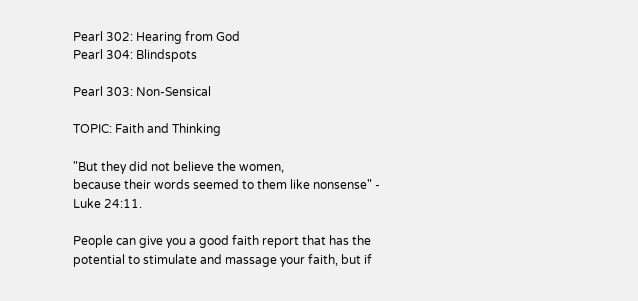Pearl 302: Hearing from God
Pearl 304: Blindspots

Pearl 303: Non-Sensical

TOPIC: Faith and Thinking

"But they did not believe the women,
because their words seemed to them like nonsense" - Luke 24:11.

People can give you a good faith report that has the potential to stimulate and massage your faith, but if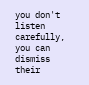you don't listen carefully, you can dismiss their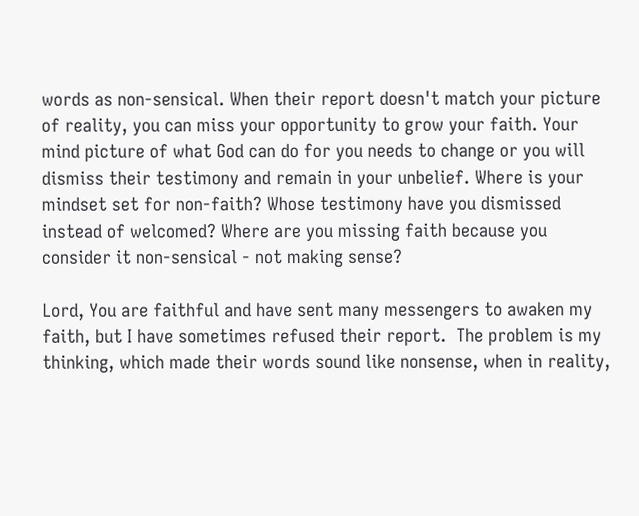words as non-sensical. When their report doesn't match your picture of reality, you can miss your opportunity to grow your faith. Your mind picture of what God can do for you needs to change or you will dismiss their testimony and remain in your unbelief. Where is your mindset set for non-faith? Whose testimony have you dismissed instead of welcomed? Where are you missing faith because you consider it non-sensical - not making sense?

Lord, You are faithful and have sent many messengers to awaken my faith, but I have sometimes refused their report.  The problem is my thinking, which made their words sound like nonsense, when in reality,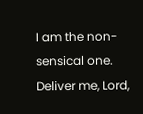I am the non-sensical one. Deliver me, Lord,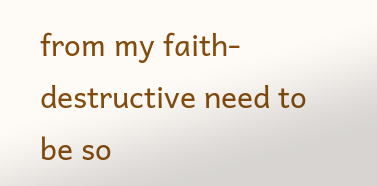from my faith-destructive need to be so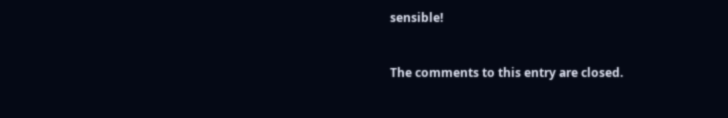sensible!


The comments to this entry are closed.